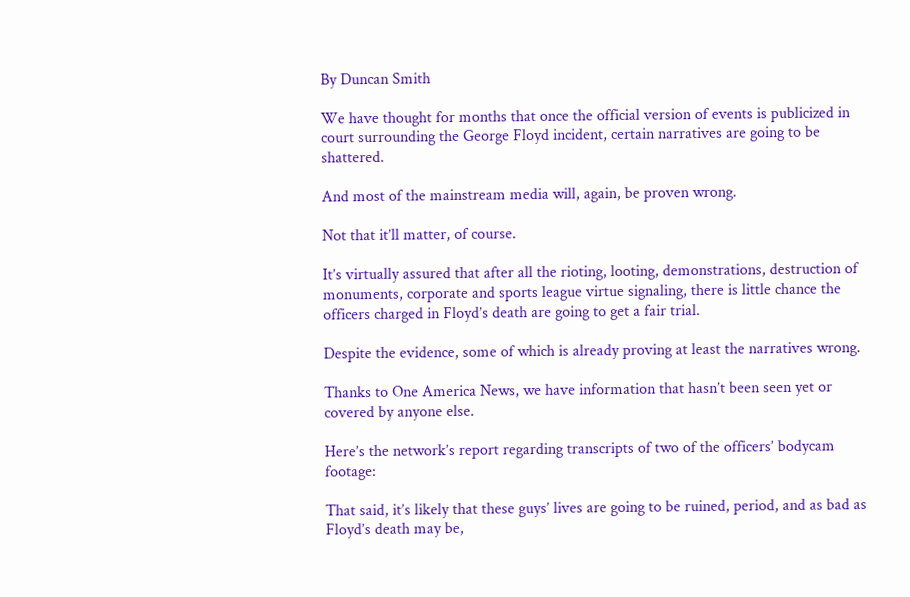By Duncan Smith

We have thought for months that once the official version of events is publicized in court surrounding the George Floyd incident, certain narratives are going to be shattered.

And most of the mainstream media will, again, be proven wrong.

Not that it’ll matter, of course.

It’s virtually assured that after all the rioting, looting, demonstrations, destruction of monuments, corporate and sports league virtue signaling, there is little chance the officers charged in Floyd’s death are going to get a fair trial.

Despite the evidence, some of which is already proving at least the narratives wrong.

Thanks to One America News, we have information that hasn’t been seen yet or covered by anyone else.

Here’s the network’s report regarding transcripts of two of the officers’ bodycam footage:

That said, it’s likely that these guys’ lives are going to be ruined, period, and as bad as Floyd’s death may be,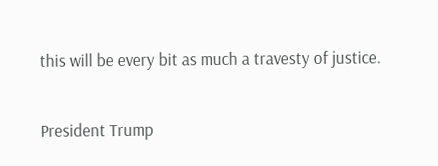this will be every bit as much a travesty of justice.

President Trump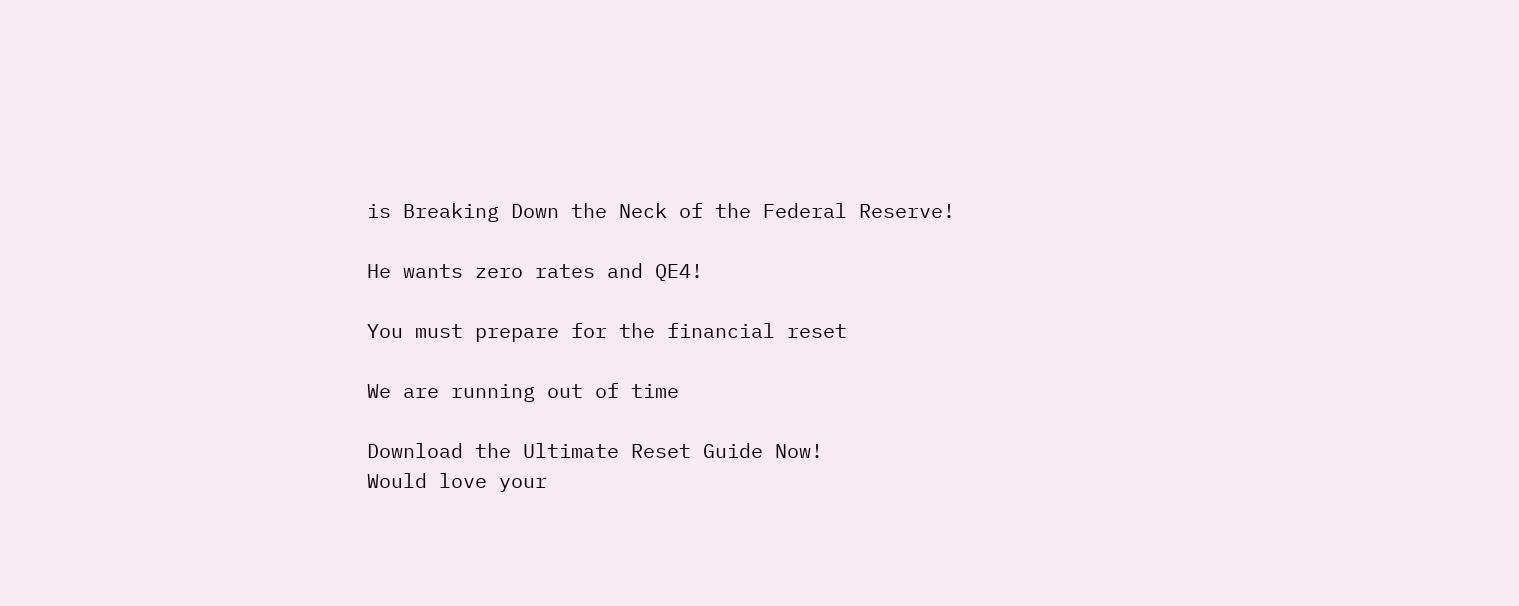is Breaking Down the Neck of the Federal Reserve!

He wants zero rates and QE4!

You must prepare for the financial reset

We are running out of time

Download the Ultimate Reset Guide Now!
Would love your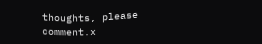thoughts, please comment.x